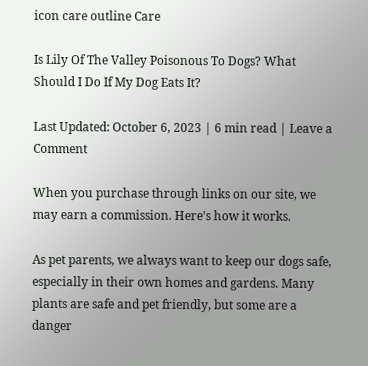icon care outline Care

Is Lily Of The Valley Poisonous To Dogs? What Should I Do If My Dog Eats It?

Last Updated: October 6, 2023 | 6 min read | Leave a Comment

When you purchase through links on our site, we may earn a commission. Here’s how it works.

As pet parents, we always want to keep our dogs safe, especially in their own homes and gardens. Many plants are safe and pet friendly, but some are a danger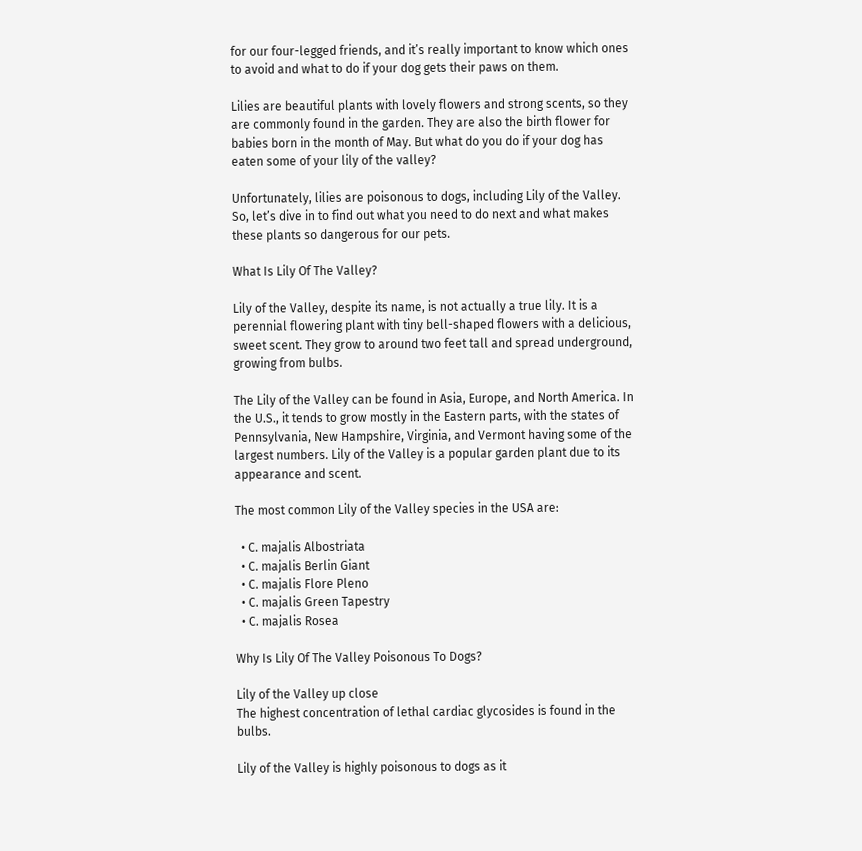for our four-legged friends, and it’s really important to know which ones to avoid and what to do if your dog gets their paws on them.

Lilies are beautiful plants with lovely flowers and strong scents, so they are commonly found in the garden. They are also the birth flower for babies born in the month of May. But what do you do if your dog has eaten some of your lily of the valley?

Unfortunately, lilies are poisonous to dogs, including Lily of the Valley. So, let’s dive in to find out what you need to do next and what makes these plants so dangerous for our pets.

What Is Lily Of The Valley?

Lily of the Valley, despite its name, is not actually a true lily. It is a perennial flowering plant with tiny bell-shaped flowers with a delicious, sweet scent. They grow to around two feet tall and spread underground, growing from bulbs.

The Lily of the Valley can be found in Asia, Europe, and North America. In the U.S., it tends to grow mostly in the Eastern parts, with the states of Pennsylvania, New Hampshire, Virginia, and Vermont having some of the largest numbers. Lily of the Valley is a popular garden plant due to its appearance and scent.

The most common Lily of the Valley species in the USA are:

  • C. majalis Albostriata
  • C. majalis Berlin Giant
  • C. majalis Flore Pleno
  • C. majalis Green Tapestry
  • C. majalis Rosea

Why Is Lily Of The Valley Poisonous To Dogs?

Lily of the Valley up close
The highest concentration of lethal cardiac glycosides is found in the bulbs.

Lily of the Valley is highly poisonous to dogs as it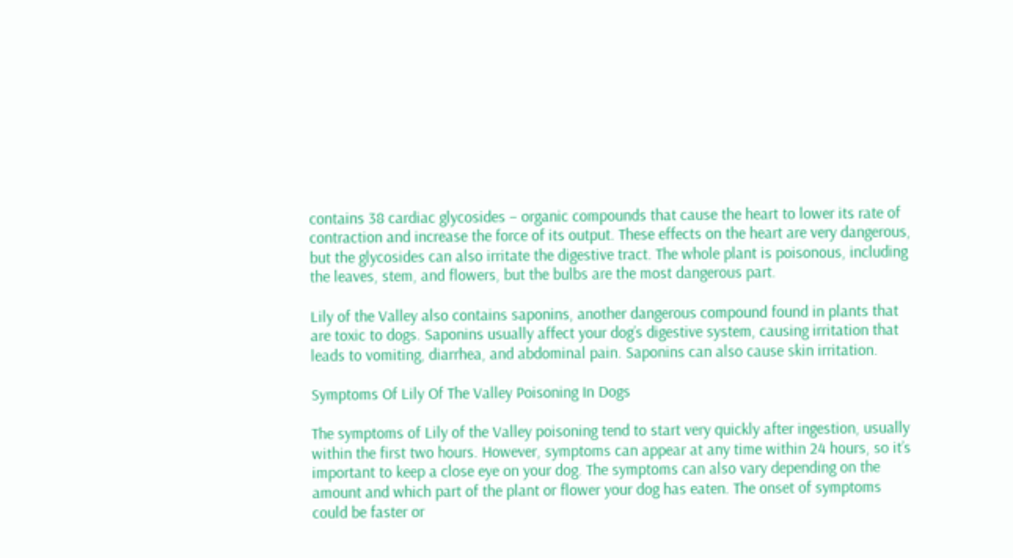contains 38 cardiac glycosides – organic compounds that cause the heart to lower its rate of contraction and increase the force of its output. These effects on the heart are very dangerous, but the glycosides can also irritate the digestive tract. The whole plant is poisonous, including the leaves, stem, and flowers, but the bulbs are the most dangerous part.

Lily of the Valley also contains saponins, another dangerous compound found in plants that are toxic to dogs. Saponins usually affect your dog’s digestive system, causing irritation that leads to vomiting, diarrhea, and abdominal pain. Saponins can also cause skin irritation.

Symptoms Of Lily Of The Valley Poisoning In Dogs

The symptoms of Lily of the Valley poisoning tend to start very quickly after ingestion, usually within the first two hours. However, symptoms can appear at any time within 24 hours, so it’s important to keep a close eye on your dog. The symptoms can also vary depending on the amount and which part of the plant or flower your dog has eaten. The onset of symptoms could be faster or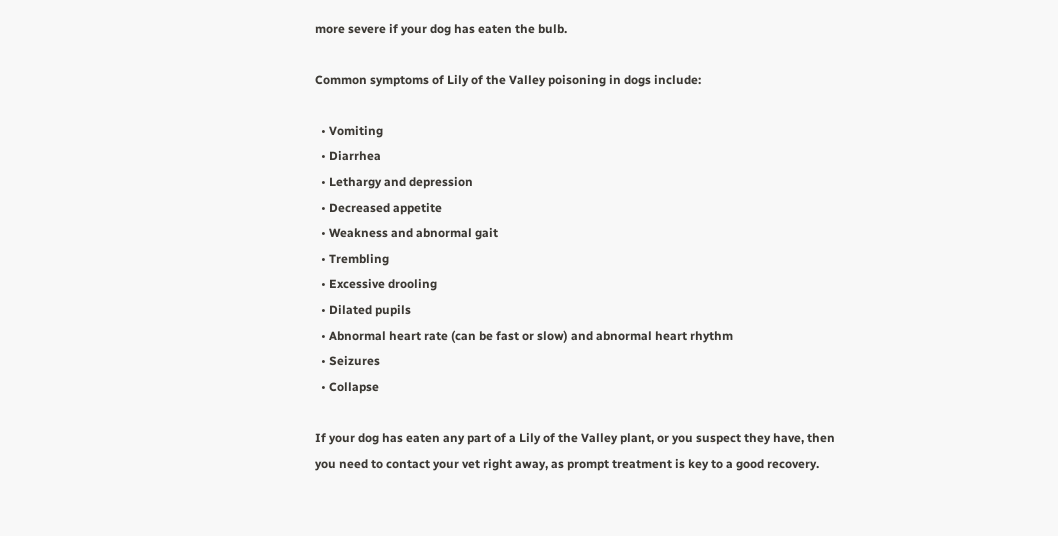more severe if your dog has eaten the bulb.

Common symptoms of Lily of the Valley poisoning in dogs include:

  • Vomiting
  • Diarrhea
  • Lethargy and depression
  • Decreased appetite
  • Weakness and abnormal gait
  • Trembling
  • Excessive drooling
  • Dilated pupils
  • Abnormal heart rate (can be fast or slow) and abnormal heart rhythm
  • Seizures
  • Collapse

If your dog has eaten any part of a Lily of the Valley plant, or you suspect they have, then you need to contact your vet right away, as prompt treatment is key to a good recovery.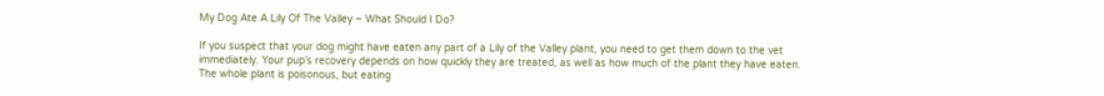My Dog Ate A Lily Of The Valley – What Should I Do?

If you suspect that your dog might have eaten any part of a Lily of the Valley plant, you need to get them down to the vet immediately. Your pup’s recovery depends on how quickly they are treated, as well as how much of the plant they have eaten. The whole plant is poisonous, but eating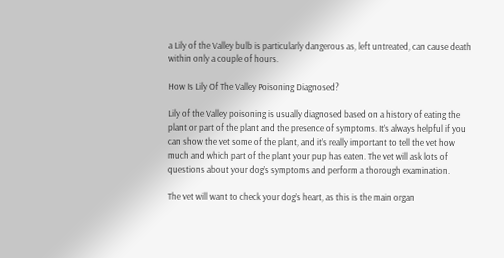a Lily of the Valley bulb is particularly dangerous as, left untreated, can cause death within only a couple of hours.

How Is Lily Of The Valley Poisoning Diagnosed?

Lily of the Valley poisoning is usually diagnosed based on a history of eating the plant or part of the plant and the presence of symptoms. It’s always helpful if you can show the vet some of the plant, and it’s really important to tell the vet how much and which part of the plant your pup has eaten. The vet will ask lots of questions about your dog’s symptoms and perform a thorough examination.

The vet will want to check your dog’s heart, as this is the main organ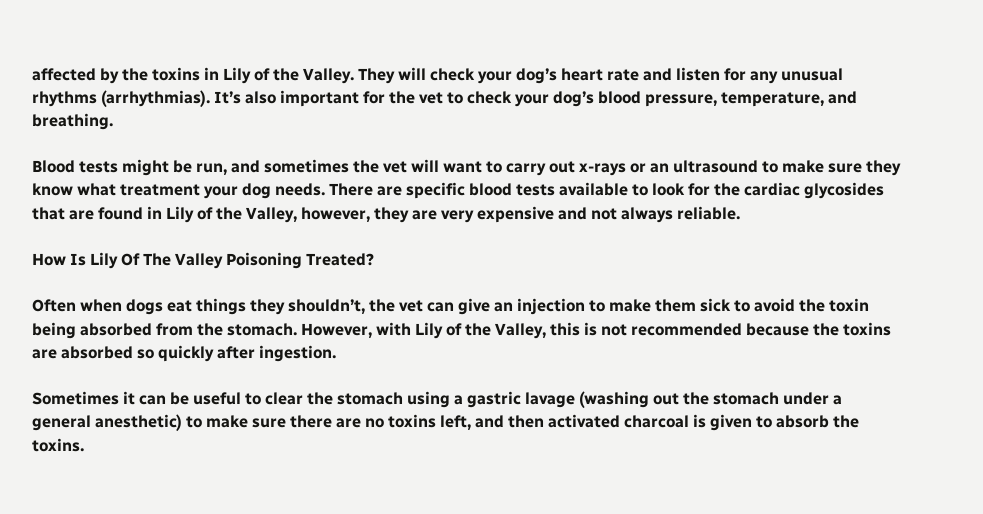affected by the toxins in Lily of the Valley. They will check your dog’s heart rate and listen for any unusual rhythms (arrhythmias). It’s also important for the vet to check your dog’s blood pressure, temperature, and breathing.

Blood tests might be run, and sometimes the vet will want to carry out x-rays or an ultrasound to make sure they know what treatment your dog needs. There are specific blood tests available to look for the cardiac glycosides that are found in Lily of the Valley, however, they are very expensive and not always reliable.

How Is Lily Of The Valley Poisoning Treated?

Often when dogs eat things they shouldn’t, the vet can give an injection to make them sick to avoid the toxin being absorbed from the stomach. However, with Lily of the Valley, this is not recommended because the toxins are absorbed so quickly after ingestion.

Sometimes it can be useful to clear the stomach using a gastric lavage (washing out the stomach under a general anesthetic) to make sure there are no toxins left, and then activated charcoal is given to absorb the toxins.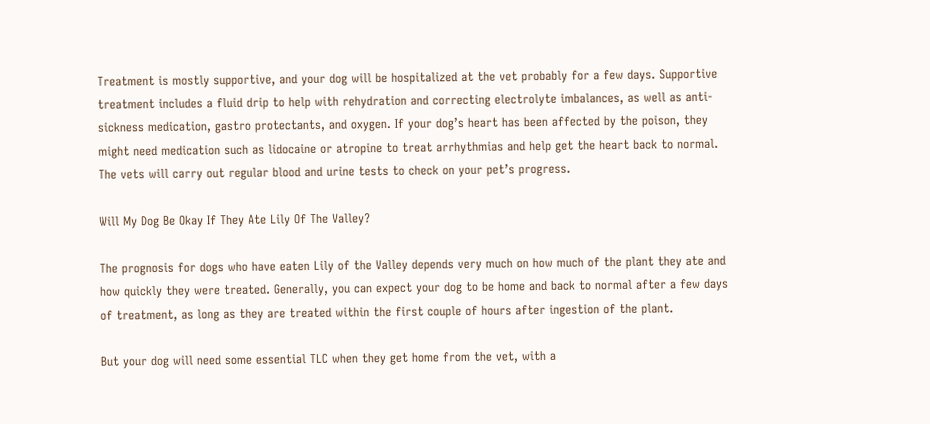Treatment is mostly supportive, and your dog will be hospitalized at the vet probably for a few days. Supportive treatment includes a fluid drip to help with rehydration and correcting electrolyte imbalances, as well as anti-sickness medication, gastro protectants, and oxygen. If your dog’s heart has been affected by the poison, they might need medication such as lidocaine or atropine to treat arrhythmias and help get the heart back to normal. The vets will carry out regular blood and urine tests to check on your pet’s progress.

Will My Dog Be Okay If They Ate Lily Of The Valley?

The prognosis for dogs who have eaten Lily of the Valley depends very much on how much of the plant they ate and how quickly they were treated. Generally, you can expect your dog to be home and back to normal after a few days of treatment, as long as they are treated within the first couple of hours after ingestion of the plant.

But your dog will need some essential TLC when they get home from the vet, with a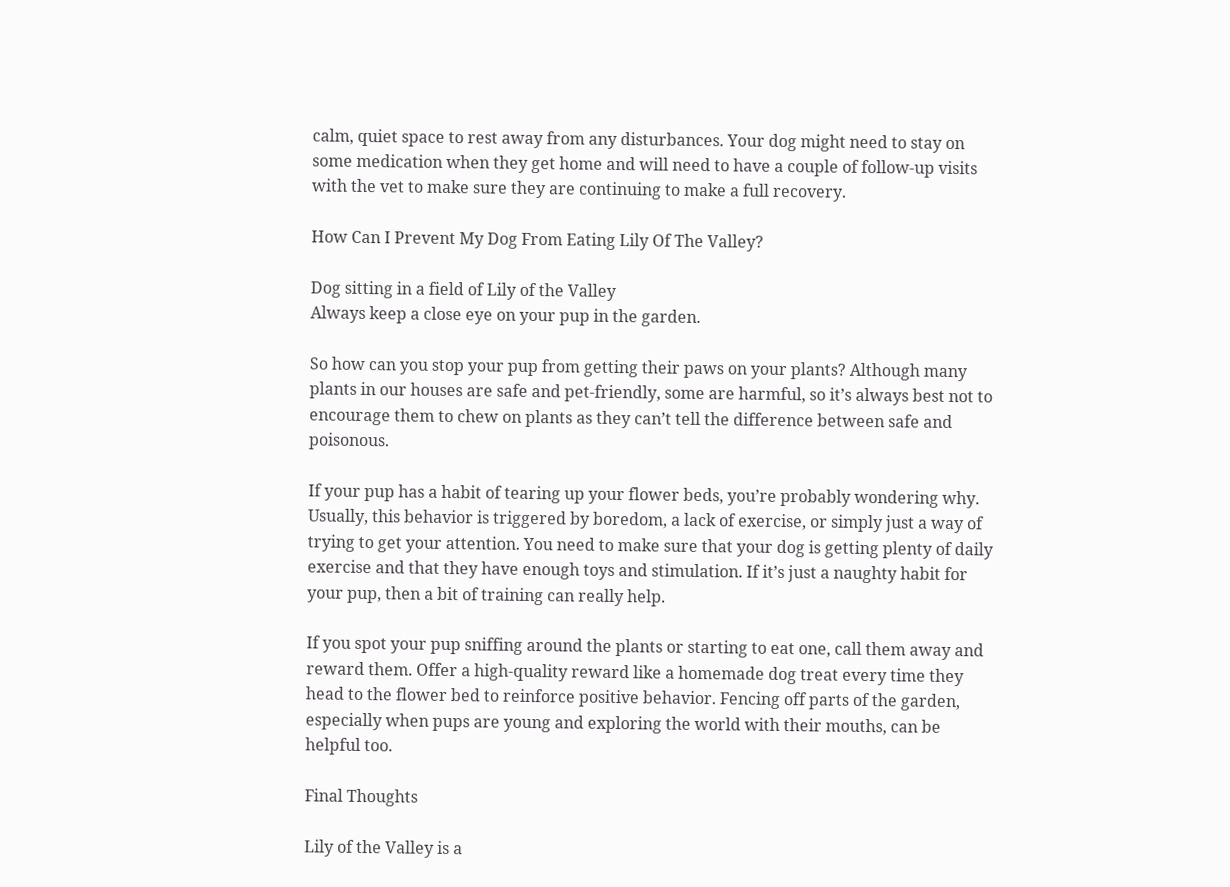calm, quiet space to rest away from any disturbances. Your dog might need to stay on some medication when they get home and will need to have a couple of follow-up visits with the vet to make sure they are continuing to make a full recovery.

How Can I Prevent My Dog From Eating Lily Of The Valley?

Dog sitting in a field of Lily of the Valley
Always keep a close eye on your pup in the garden.

So how can you stop your pup from getting their paws on your plants? Although many plants in our houses are safe and pet-friendly, some are harmful, so it’s always best not to encourage them to chew on plants as they can’t tell the difference between safe and poisonous.

If your pup has a habit of tearing up your flower beds, you’re probably wondering why. Usually, this behavior is triggered by boredom, a lack of exercise, or simply just a way of trying to get your attention. You need to make sure that your dog is getting plenty of daily exercise and that they have enough toys and stimulation. If it’s just a naughty habit for your pup, then a bit of training can really help.

If you spot your pup sniffing around the plants or starting to eat one, call them away and reward them. Offer a high-quality reward like a homemade dog treat every time they head to the flower bed to reinforce positive behavior. Fencing off parts of the garden, especially when pups are young and exploring the world with their mouths, can be helpful too.

Final Thoughts

Lily of the Valley is a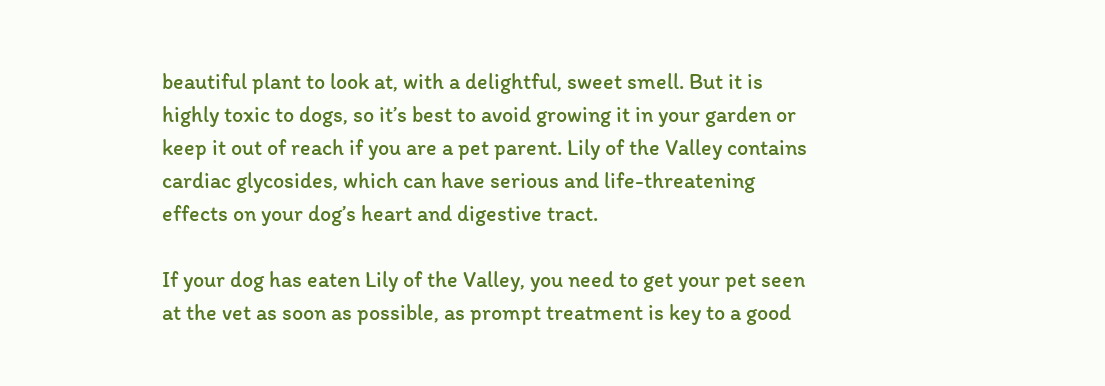beautiful plant to look at, with a delightful, sweet smell. But it is highly toxic to dogs, so it’s best to avoid growing it in your garden or keep it out of reach if you are a pet parent. Lily of the Valley contains cardiac glycosides, which can have serious and life-threatening effects on your dog’s heart and digestive tract.

If your dog has eaten Lily of the Valley, you need to get your pet seen at the vet as soon as possible, as prompt treatment is key to a good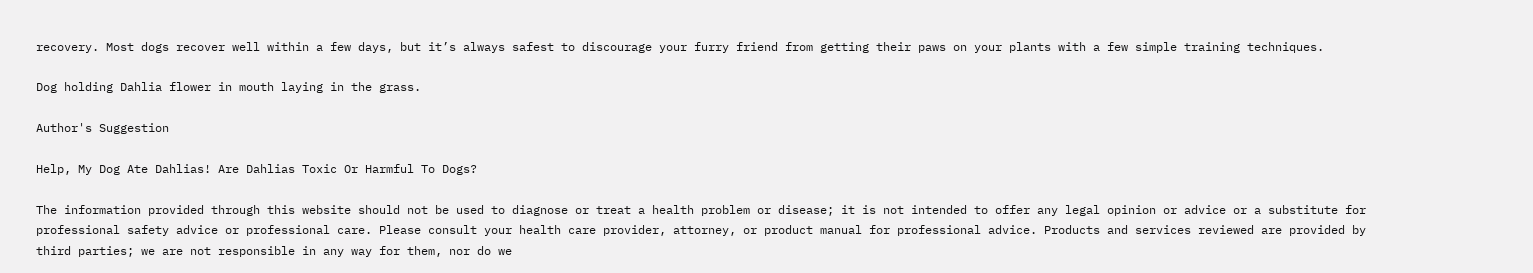recovery. Most dogs recover well within a few days, but it’s always safest to discourage your furry friend from getting their paws on your plants with a few simple training techniques.

Dog holding Dahlia flower in mouth laying in the grass.

Author's Suggestion

Help, My Dog Ate Dahlias! Are Dahlias Toxic Or Harmful To Dogs?

The information provided through this website should not be used to diagnose or treat a health problem or disease; it is not intended to offer any legal opinion or advice or a substitute for professional safety advice or professional care. Please consult your health care provider, attorney, or product manual for professional advice. Products and services reviewed are provided by third parties; we are not responsible in any way for them, nor do we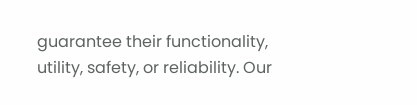guarantee their functionality, utility, safety, or reliability. Our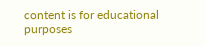content is for educational purposes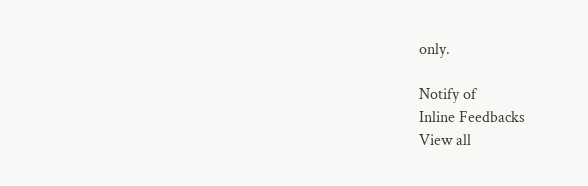only.

Notify of
Inline Feedbacks
View all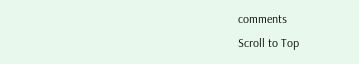comments
Scroll to Top